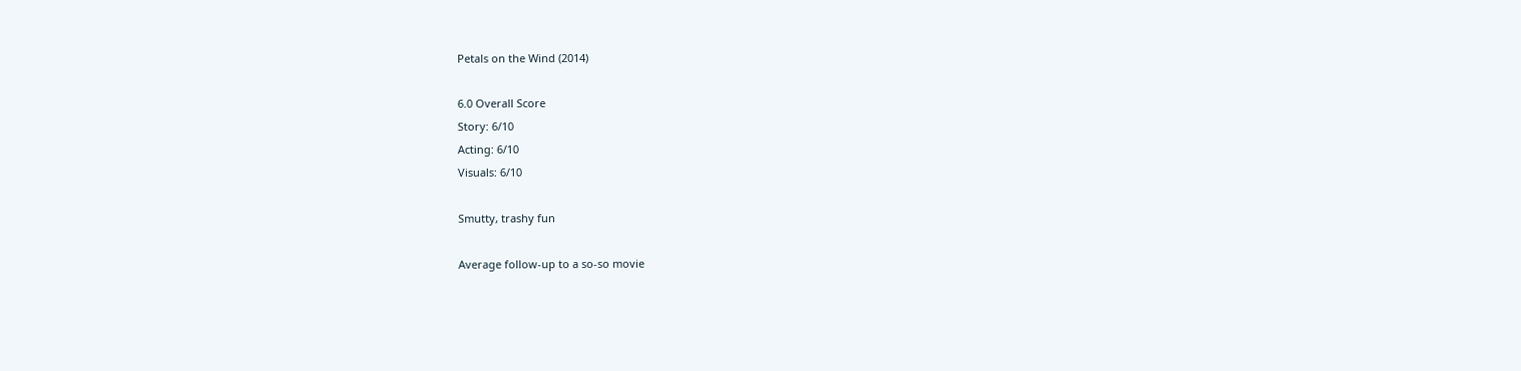Petals on the Wind (2014)

6.0 Overall Score
Story: 6/10
Acting: 6/10
Visuals: 6/10

Smutty, trashy fun

Average follow-up to a so-so movie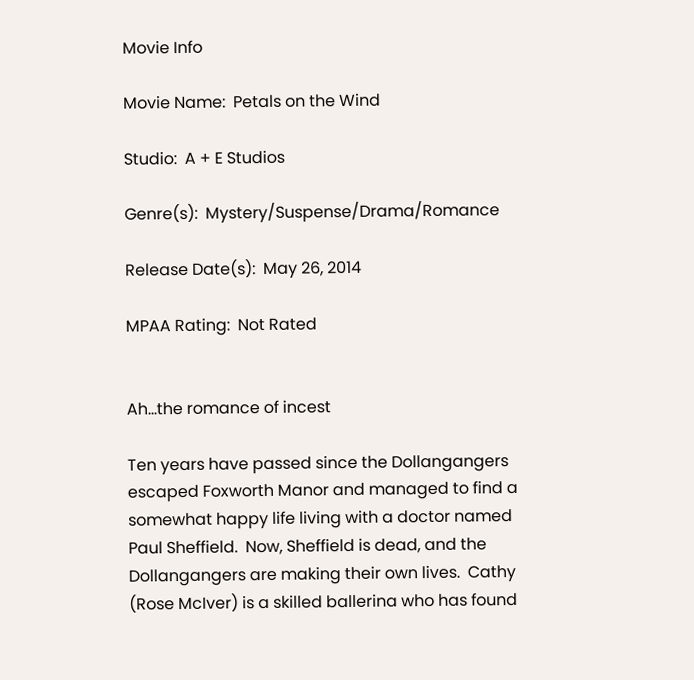Movie Info

Movie Name:  Petals on the Wind

Studio:  A + E Studios

Genre(s):  Mystery/Suspense/Drama/Romance

Release Date(s):  May 26, 2014

MPAA Rating:  Not Rated


Ah…the romance of incest

Ten years have passed since the Dollangangers escaped Foxworth Manor and managed to find a somewhat happy life living with a doctor named Paul Sheffield.  Now, Sheffield is dead, and the Dollangangers are making their own lives.  Cathy (Rose McIver) is a skilled ballerina who has found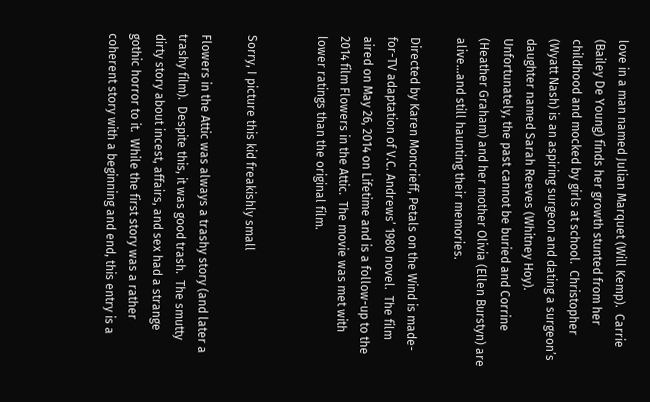love in a man named Julian Marquet (Will Kemp).  Carrie (Bailey De Young) finds her growth stunted from her childhood and mocked by girls at school.  Christopher (Wyatt Nash) is an aspiring surgeon and dating a surgeon’s daughter named Sarah Reeves (Whitney Hoy).  Unfortunately, the past cannot be buried and Corrine (Heather Graham) and her mother Olivia (Ellen Burstyn) are alive…and still haunting their memories.

Directed by Karen Moncrieff, Petals on the Wind is made-for-TV adaptation of V.C. Andrews’ 1980 novel.  The film aired on May 26, 2014 on Lifetime and is a follow-up to the 2014 film Flowers in the Attic.  The movie was met with lower ratings than the original film.


Sorry, I picture this kid freakishly small

Flowers in the Attic was always a trashy story (and later a trashy film).  Despite this, it was good trash.  The smutty dirty story about incest, affairs, and sex had a strange gothic horror to it.  While the first story was a rather coherent story with a beginning and end, this entry is a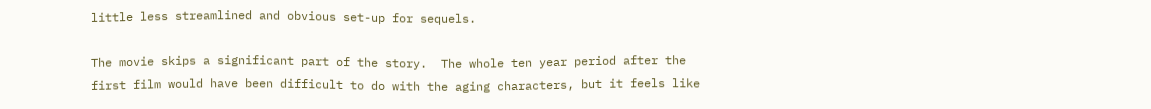little less streamlined and obvious set-up for sequels.

The movie skips a significant part of the story.  The whole ten year period after the first film would have been difficult to do with the aging characters, but it feels like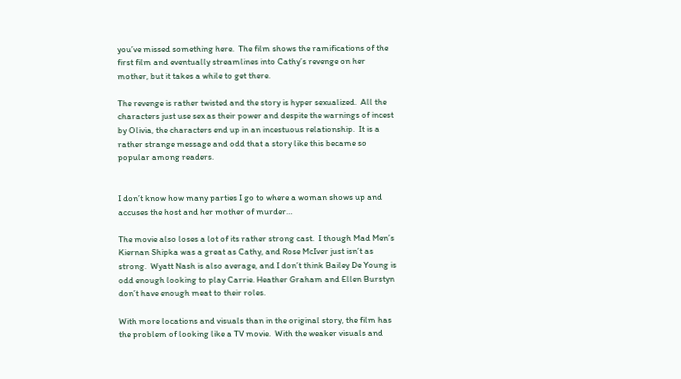you’ve missed something here.  The film shows the ramifications of the first film and eventually streamlines into Cathy’s revenge on her mother, but it takes a while to get there.

The revenge is rather twisted and the story is hyper sexualized.  All the characters just use sex as their power and despite the warnings of incest by Olivia, the characters end up in an incestuous relationship.  It is a rather strange message and odd that a story like this became so popular among readers.


I don’t know how many parties I go to where a woman shows up and accuses the host and her mother of murder…

The movie also loses a lot of its rather strong cast.  I though Mad Men’s Kiernan Shipka was a great as Cathy, and Rose McIver just isn’t as strong.  Wyatt Nash is also average, and I don’t think Bailey De Young is odd enough looking to play Carrie. Heather Graham and Ellen Burstyn don’t have enough meat to their roles.

With more locations and visuals than in the original story, the film has the problem of looking like a TV movie.  With the weaker visuals and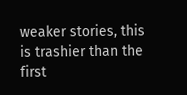weaker stories, this is trashier than the first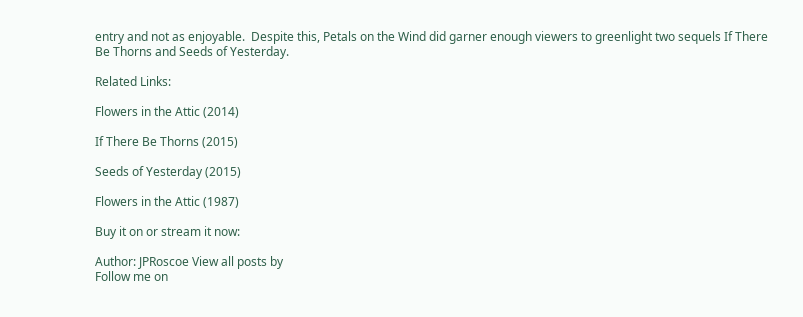entry and not as enjoyable.  Despite this, Petals on the Wind did garner enough viewers to greenlight two sequels If There Be Thorns and Seeds of Yesterday.

Related Links:

Flowers in the Attic (2014)

If There Be Thorns (2015)

Seeds of Yesterday (2015)

Flowers in the Attic (1987)

Buy it on or stream it now:

Author: JPRoscoe View all posts by
Follow me on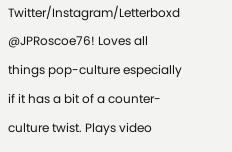Twitter/Instagram/Letterboxd @JPRoscoe76! Loves all things pop-culture especially if it has a bit of a counter-culture twist. Plays video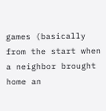games (basically from the start when a neighbor brought home an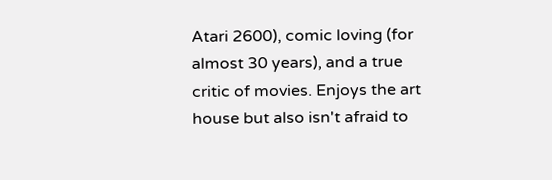Atari 2600), comic loving (for almost 30 years), and a true critic of movies. Enjoys the art house but also isn't afraid to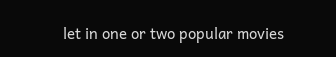let in one or two popular movies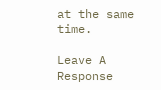at the same time.

Leave A Response